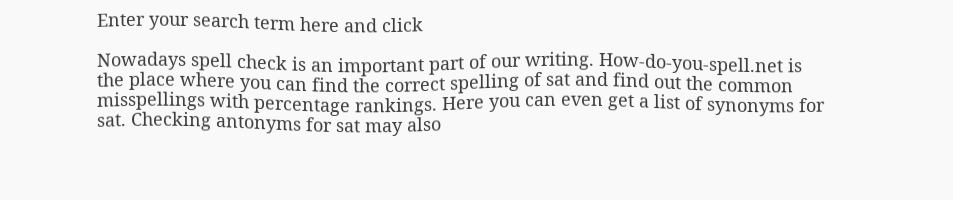Enter your search term here and click

Nowadays spell check is an important part of our writing. How-do-you-spell.net is the place where you can find the correct spelling of sat and find out the common misspellings with percentage rankings. Here you can even get a list of synonyms for sat. Checking antonyms for sat may also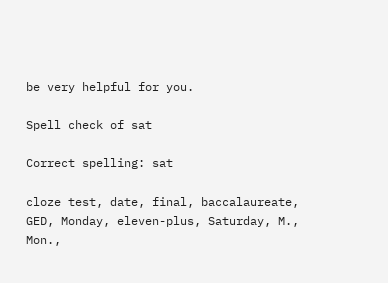be very helpful for you.

Spell check of sat

Correct spelling: sat

cloze test, date, final, baccalaureate, GED, Monday, eleven-plus, Saturday, M., Mon.,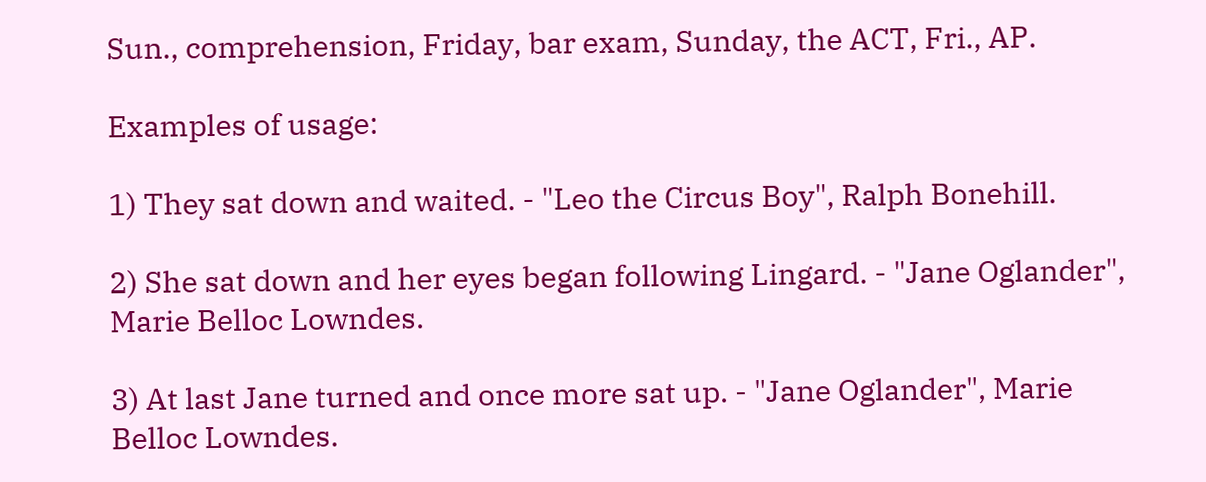Sun., comprehension, Friday, bar exam, Sunday, the ACT, Fri., AP.

Examples of usage:

1) They sat down and waited. - "Leo the Circus Boy", Ralph Bonehill.

2) She sat down and her eyes began following Lingard. - "Jane Oglander", Marie Belloc Lowndes.

3) At last Jane turned and once more sat up. - "Jane Oglander", Marie Belloc Lowndes.